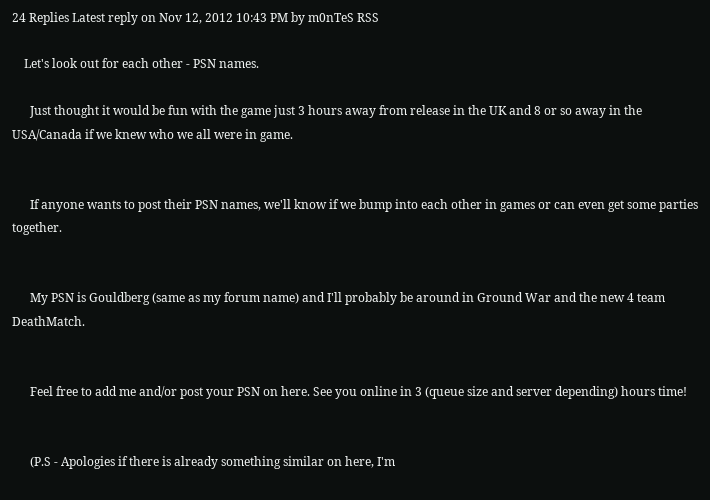24 Replies Latest reply on Nov 12, 2012 10:43 PM by m0nTeS RSS

    Let's look out for each other - PSN names.

      Just thought it would be fun with the game just 3 hours away from release in the UK and 8 or so away in the USA/Canada if we knew who we all were in game.


      If anyone wants to post their PSN names, we'll know if we bump into each other in games or can even get some parties together.


      My PSN is Gouldberg (same as my forum name) and I'll probably be around in Ground War and the new 4 team DeathMatch.


      Feel free to add me and/or post your PSN on here. See you online in 3 (queue size and server depending) hours time!


      (P.S - Apologies if there is already something similar on here, I'm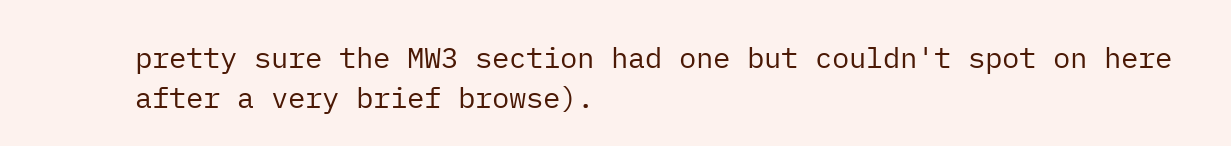pretty sure the MW3 section had one but couldn't spot on here after a very brief browse).